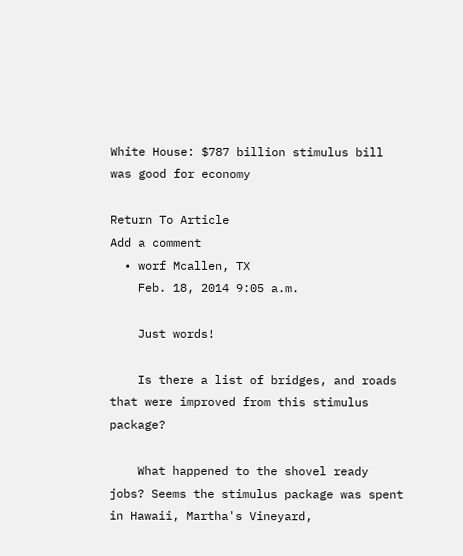White House: $787 billion stimulus bill was good for economy

Return To Article
Add a comment
  • worf Mcallen, TX
    Feb. 18, 2014 9:05 a.m.

    Just words!

    Is there a list of bridges, and roads that were improved from this stimulus package?

    What happened to the shovel ready jobs? Seems the stimulus package was spent in Hawaii, Martha's Vineyard,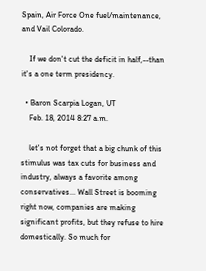Spain, Air Force One fuel/maintenance, and Vail Colorado.

    If we don't cut the deficit in half,--than it's a one term presidency.

  • Baron Scarpia Logan, UT
    Feb. 18, 2014 8:27 a.m.

    let's not forget that a big chunk of this stimulus was tax cuts for business and industry, always a favorite among conservatives... Wall Street is booming right now, companies are making significant profits, but they refuse to hire domestically. So much for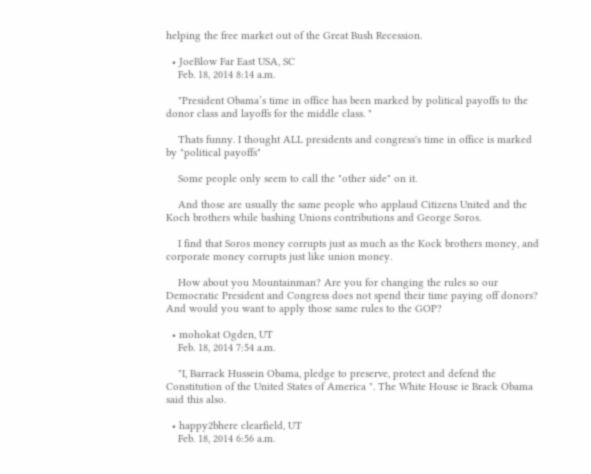helping the free market out of the Great Bush Recession.

  • JoeBlow Far East USA, SC
    Feb. 18, 2014 8:14 a.m.

    "President Obama’s time in office has been marked by political payoffs to the donor class and layoffs for the middle class. "

    Thats funny. I thought ALL presidents and congress's time in office is marked by "political payoffs"

    Some people only seem to call the "other side" on it.

    And those are usually the same people who applaud Citizens United and the Koch brothers while bashing Unions contributions and George Soros.

    I find that Soros money corrupts just as much as the Kock brothers money, and corporate money corrupts just like union money.

    How about you Mountainman? Are you for changing the rules so our Democratic President and Congress does not spend their time paying off donors? And would you want to apply those same rules to the GOP?

  • mohokat Ogden, UT
    Feb. 18, 2014 7:54 a.m.

    "I, Barrack Hussein Obama, pledge to preserve, protect and defend the Constitution of the United States of America ". The White House ie Brack Obama said this also.

  • happy2bhere clearfield, UT
    Feb. 18, 2014 6:56 a.m.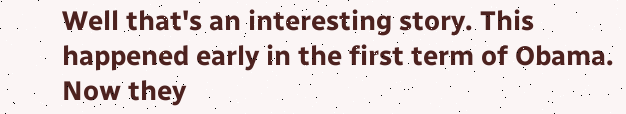Well that's an interesting story. This happened early in the first term of Obama. Now they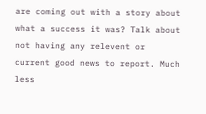are coming out with a story about what a success it was? Talk about not having any relevent or current good news to report. Much less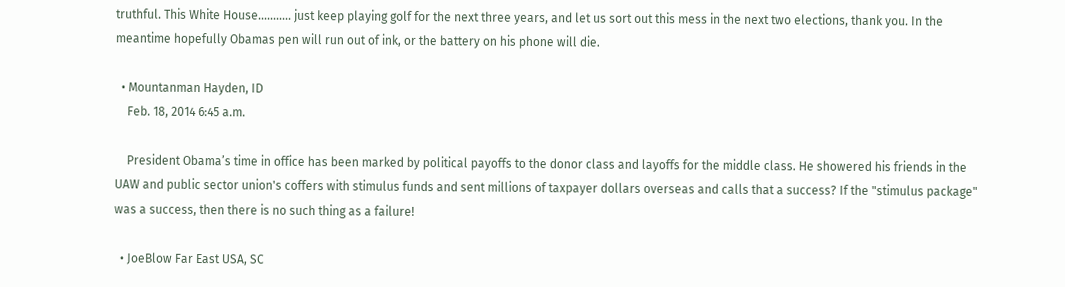truthful. This White House........... just keep playing golf for the next three years, and let us sort out this mess in the next two elections, thank you. In the meantime hopefully Obamas pen will run out of ink, or the battery on his phone will die.

  • Mountanman Hayden, ID
    Feb. 18, 2014 6:45 a.m.

    President Obama’s time in office has been marked by political payoffs to the donor class and layoffs for the middle class. He showered his friends in the UAW and public sector union's coffers with stimulus funds and sent millions of taxpayer dollars overseas and calls that a success? If the "stimulus package" was a success, then there is no such thing as a failure!

  • JoeBlow Far East USA, SC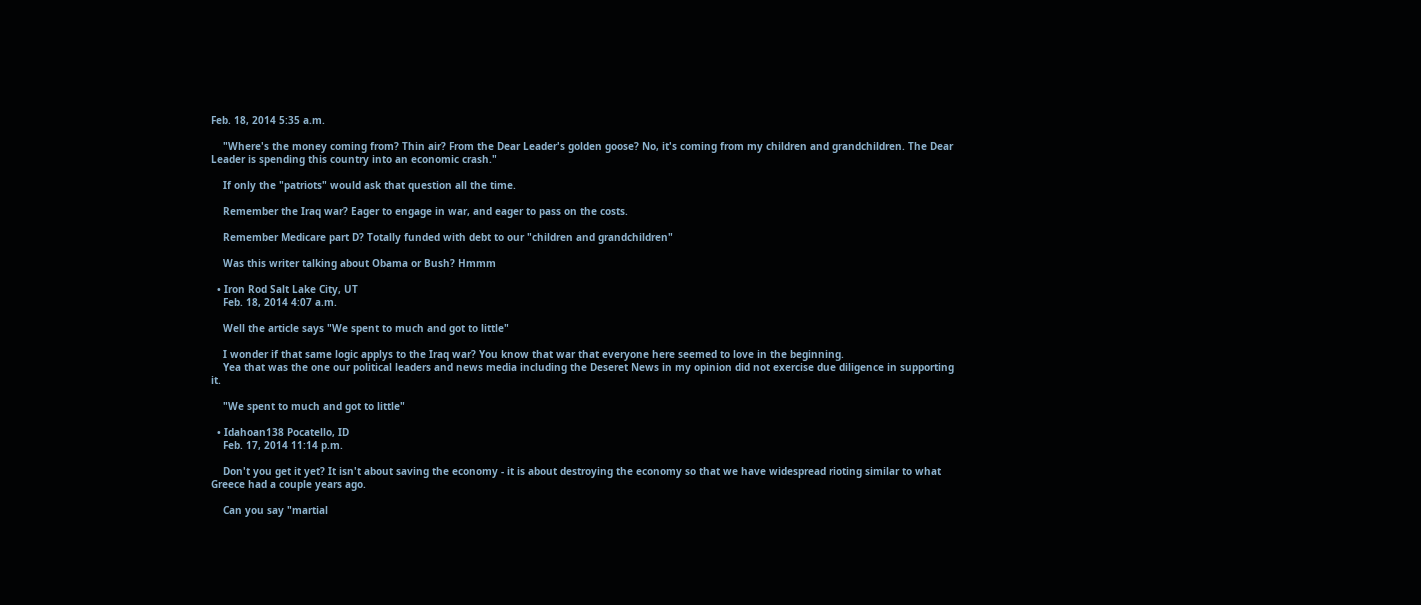Feb. 18, 2014 5:35 a.m.

    "Where's the money coming from? Thin air? From the Dear Leader's golden goose? No, it's coming from my children and grandchildren. The Dear Leader is spending this country into an economic crash."

    If only the "patriots" would ask that question all the time.

    Remember the Iraq war? Eager to engage in war, and eager to pass on the costs.

    Remember Medicare part D? Totally funded with debt to our "children and grandchildren"

    Was this writer talking about Obama or Bush? Hmmm

  • Iron Rod Salt Lake City, UT
    Feb. 18, 2014 4:07 a.m.

    Well the article says "We spent to much and got to little"

    I wonder if that same logic applys to the Iraq war? You know that war that everyone here seemed to love in the beginning.
    Yea that was the one our political leaders and news media including the Deseret News in my opinion did not exercise due diligence in supporting it.

    "We spent to much and got to little"

  • Idahoan138 Pocatello, ID
    Feb. 17, 2014 11:14 p.m.

    Don't you get it yet? It isn't about saving the economy - it is about destroying the economy so that we have widespread rioting similar to what Greece had a couple years ago.

    Can you say "martial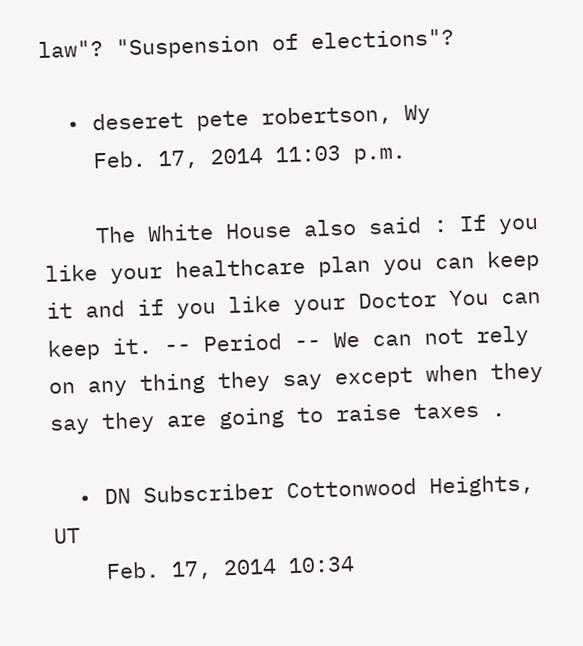law"? "Suspension of elections"?

  • deseret pete robertson, Wy
    Feb. 17, 2014 11:03 p.m.

    The White House also said : If you like your healthcare plan you can keep it and if you like your Doctor You can keep it. -- Period -- We can not rely on any thing they say except when they say they are going to raise taxes .

  • DN Subscriber Cottonwood Heights, UT
    Feb. 17, 2014 10:34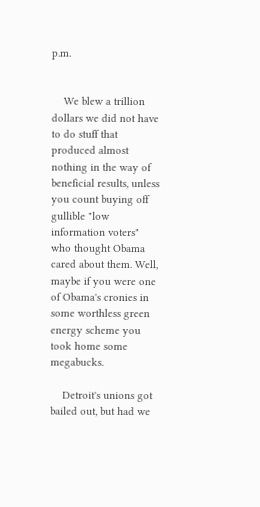p.m.


    We blew a trillion dollars we did not have to do stuff that produced almost nothing in the way of beneficial results, unless you count buying off gullible "low information voters" who thought Obama cared about them. Well, maybe if you were one of Obama's cronies in some worthless green energy scheme you took home some megabucks.

    Detroit's unions got bailed out, but had we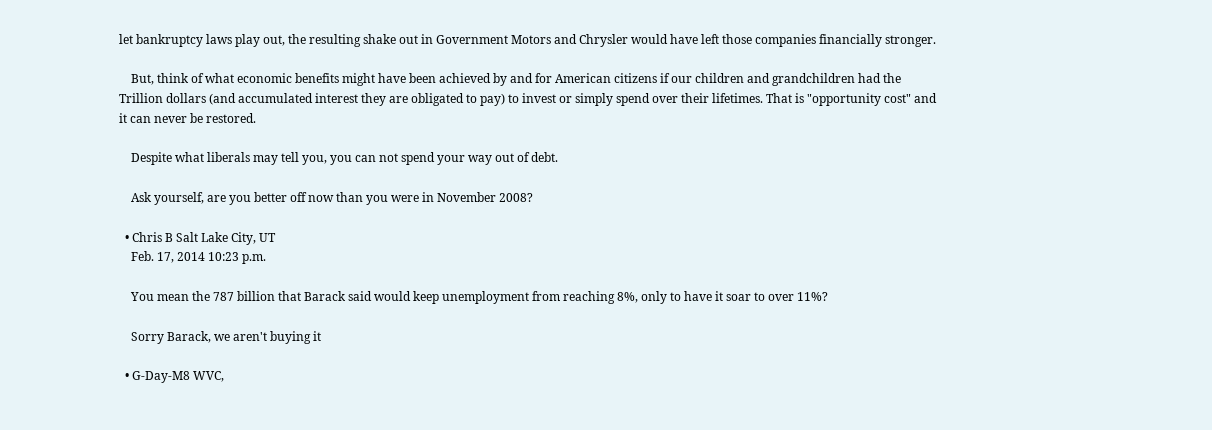let bankruptcy laws play out, the resulting shake out in Government Motors and Chrysler would have left those companies financially stronger.

    But, think of what economic benefits might have been achieved by and for American citizens if our children and grandchildren had the Trillion dollars (and accumulated interest they are obligated to pay) to invest or simply spend over their lifetimes. That is "opportunity cost" and it can never be restored.

    Despite what liberals may tell you, you can not spend your way out of debt.

    Ask yourself, are you better off now than you were in November 2008?

  • Chris B Salt Lake City, UT
    Feb. 17, 2014 10:23 p.m.

    You mean the 787 billion that Barack said would keep unemployment from reaching 8%, only to have it soar to over 11%?

    Sorry Barack, we aren't buying it

  • G-Day-M8 WVC,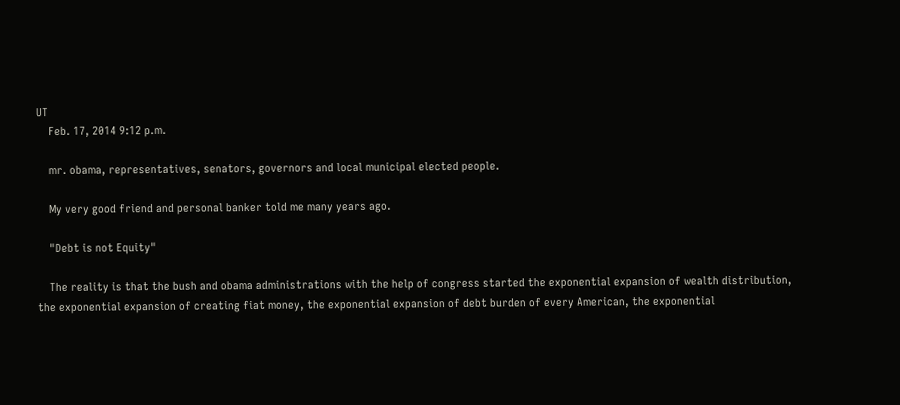UT
    Feb. 17, 2014 9:12 p.m.

    mr. obama, representatives, senators, governors and local municipal elected people.

    My very good friend and personal banker told me many years ago.

    "Debt is not Equity"

    The reality is that the bush and obama administrations with the help of congress started the exponential expansion of wealth distribution, the exponential expansion of creating fiat money, the exponential expansion of debt burden of every American, the exponential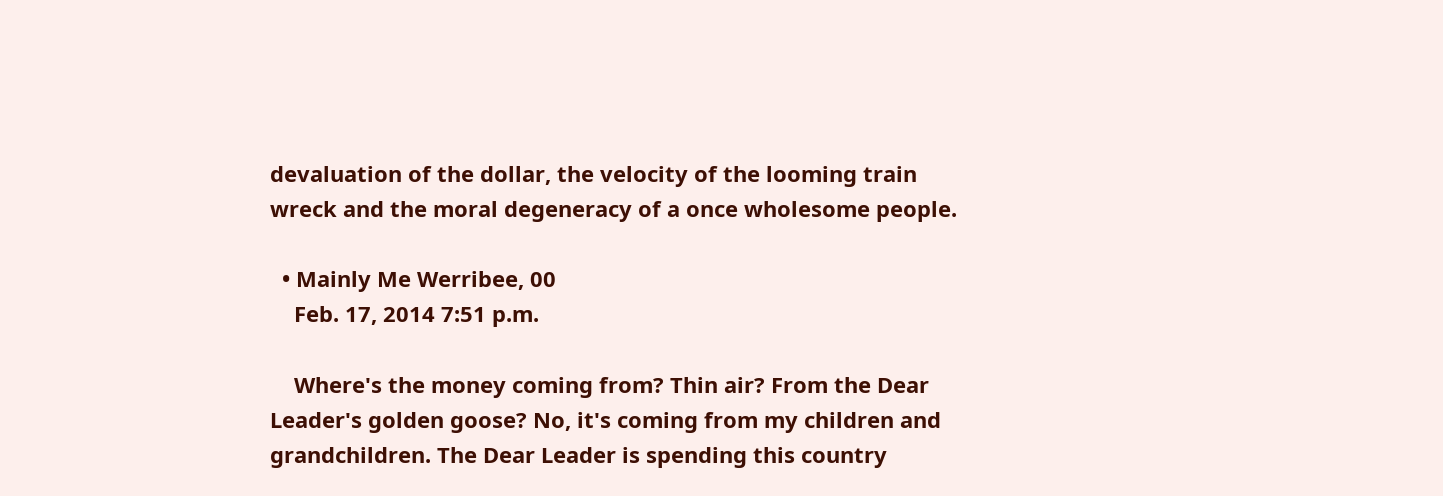devaluation of the dollar, the velocity of the looming train wreck and the moral degeneracy of a once wholesome people.

  • Mainly Me Werribee, 00
    Feb. 17, 2014 7:51 p.m.

    Where's the money coming from? Thin air? From the Dear Leader's golden goose? No, it's coming from my children and grandchildren. The Dear Leader is spending this country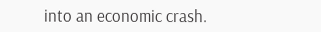into an economic crash.